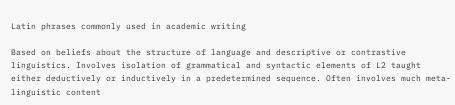Latin phrases commonly used in academic writing

Based on beliefs about the structure of language and descriptive or contrastive linguistics. Involves isolation of grammatical and syntactic elements of L2 taught either deductively or inductively in a predetermined sequence. Often involves much meta-linguistic content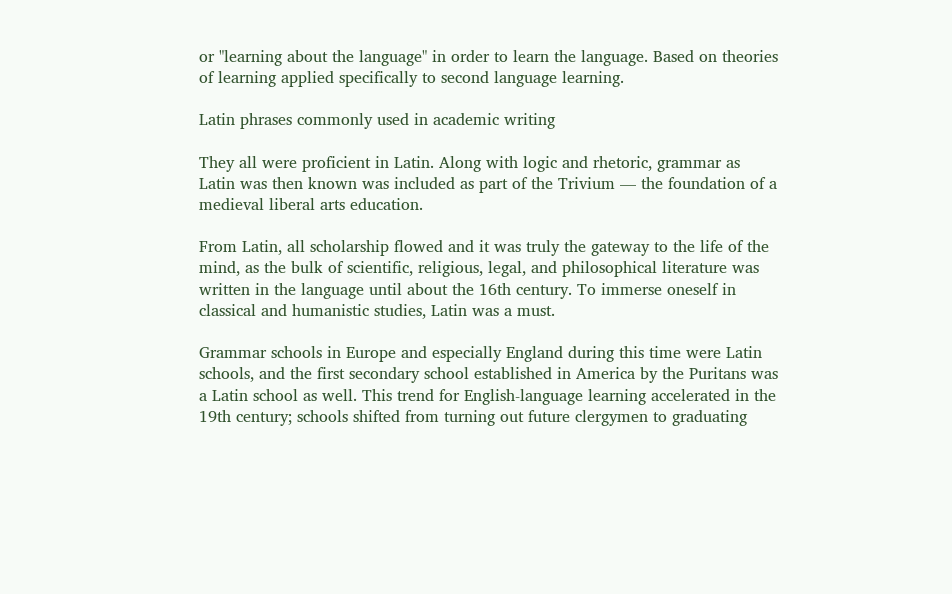or "learning about the language" in order to learn the language. Based on theories of learning applied specifically to second language learning.

Latin phrases commonly used in academic writing

They all were proficient in Latin. Along with logic and rhetoric, grammar as Latin was then known was included as part of the Trivium — the foundation of a medieval liberal arts education.

From Latin, all scholarship flowed and it was truly the gateway to the life of the mind, as the bulk of scientific, religious, legal, and philosophical literature was written in the language until about the 16th century. To immerse oneself in classical and humanistic studies, Latin was a must.

Grammar schools in Europe and especially England during this time were Latin schools, and the first secondary school established in America by the Puritans was a Latin school as well. This trend for English-language learning accelerated in the 19th century; schools shifted from turning out future clergymen to graduating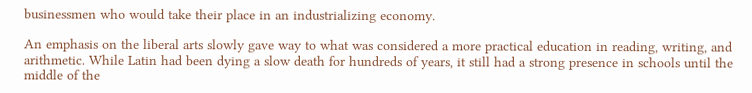businessmen who would take their place in an industrializing economy.

An emphasis on the liberal arts slowly gave way to what was considered a more practical education in reading, writing, and arithmetic. While Latin had been dying a slow death for hundreds of years, it still had a strong presence in schools until the middle of the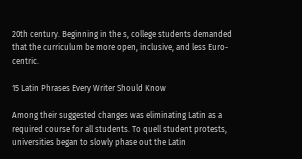20th century. Beginning in the s, college students demanded that the curriculum be more open, inclusive, and less Euro-centric.

15 Latin Phrases Every Writer Should Know

Among their suggested changes was eliminating Latin as a required course for all students. To quell student protests, universities began to slowly phase out the Latin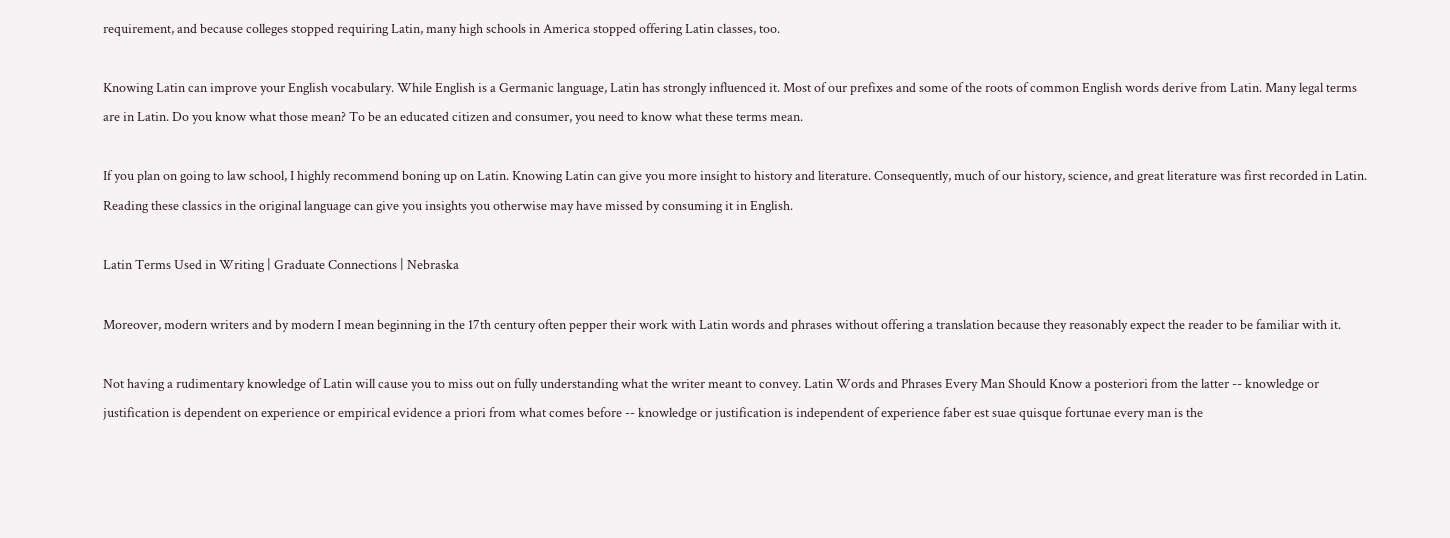requirement, and because colleges stopped requiring Latin, many high schools in America stopped offering Latin classes, too.

Knowing Latin can improve your English vocabulary. While English is a Germanic language, Latin has strongly influenced it. Most of our prefixes and some of the roots of common English words derive from Latin. Many legal terms are in Latin. Do you know what those mean? To be an educated citizen and consumer, you need to know what these terms mean.

If you plan on going to law school, I highly recommend boning up on Latin. Knowing Latin can give you more insight to history and literature. Consequently, much of our history, science, and great literature was first recorded in Latin. Reading these classics in the original language can give you insights you otherwise may have missed by consuming it in English.

Latin Terms Used in Writing | Graduate Connections | Nebraska

Moreover, modern writers and by modern I mean beginning in the 17th century often pepper their work with Latin words and phrases without offering a translation because they reasonably expect the reader to be familiar with it.

Not having a rudimentary knowledge of Latin will cause you to miss out on fully understanding what the writer meant to convey. Latin Words and Phrases Every Man Should Know a posteriori from the latter -- knowledge or justification is dependent on experience or empirical evidence a priori from what comes before -- knowledge or justification is independent of experience faber est suae quisque fortunae every man is the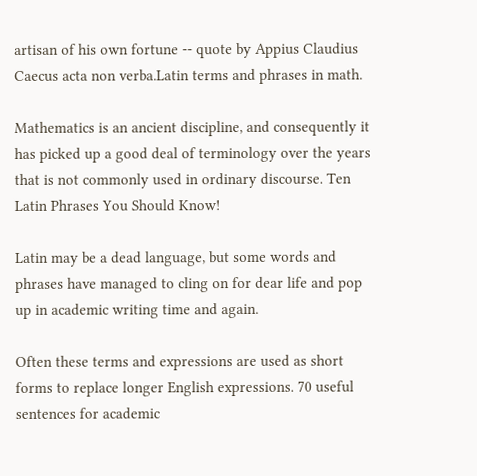artisan of his own fortune -- quote by Appius Claudius Caecus acta non verba.Latin terms and phrases in math.

Mathematics is an ancient discipline, and consequently it has picked up a good deal of terminology over the years that is not commonly used in ordinary discourse. Ten Latin Phrases You Should Know!

Latin may be a dead language, but some words and phrases have managed to cling on for dear life and pop up in academic writing time and again.

Often these terms and expressions are used as short forms to replace longer English expressions. 70 useful sentences for academic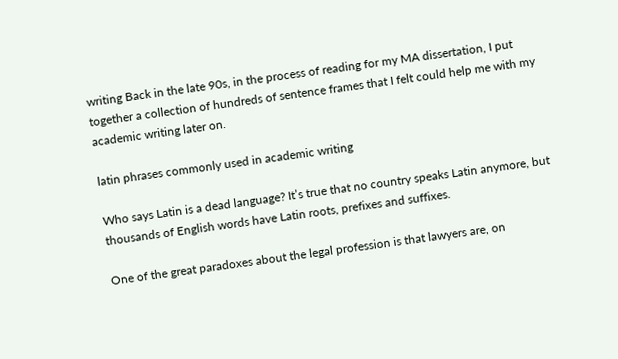writing Back in the late 90s, in the process of reading for my MA dissertation, I put together a collection of hundreds of sentence frames that I felt could help me with my academic writing later on.

latin phrases commonly used in academic writing

Who says Latin is a dead language? It’s true that no country speaks Latin anymore, but thousands of English words have Latin roots, prefixes and suffixes.

One of the great paradoxes about the legal profession is that lawyers are, on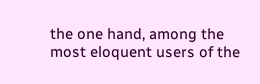the one hand, among the most eloquent users of the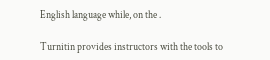English language while, on the .

Turnitin provides instructors with the tools to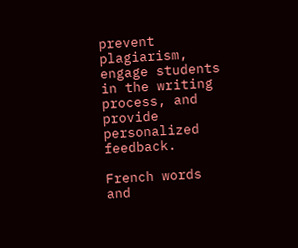prevent plagiarism, engage students in the writing process, and provide personalized feedback.

French words and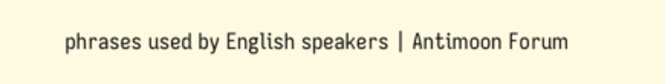phrases used by English speakers | Antimoon Forum